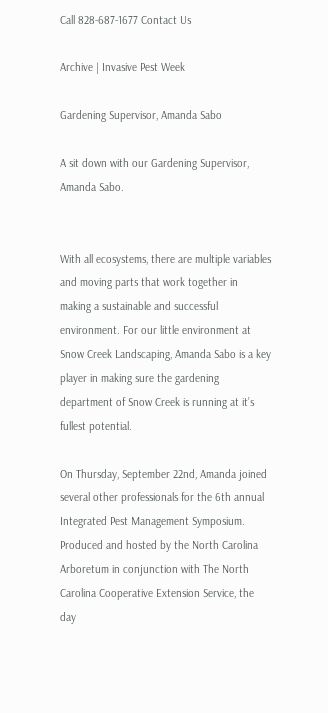Call 828-687-1677 Contact Us

Archive | Invasive Pest Week

Gardening Supervisor, Amanda Sabo

A sit down with our Gardening Supervisor, Amanda Sabo.


With all ecosystems, there are multiple variables and moving parts that work together in making a sustainable and successful environment. For our little environment at Snow Creek Landscaping, Amanda Sabo is a key player in making sure the gardening department of Snow Creek is running at it’s fullest potential.

On Thursday, September 22nd, Amanda joined several other professionals for the 6th annual Integrated Pest Management Symposium. Produced and hosted by the North Carolina Arboretum in conjunction with The North Carolina Cooperative Extension Service, the day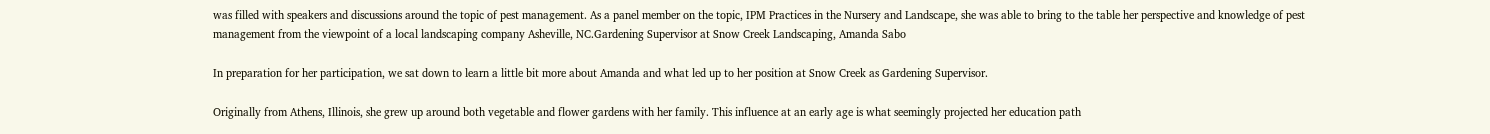was filled with speakers and discussions around the topic of pest management. As a panel member on the topic, IPM Practices in the Nursery and Landscape, she was able to bring to the table her perspective and knowledge of pest management from the viewpoint of a local landscaping company Asheville, NC.Gardening Supervisor at Snow Creek Landscaping, Amanda Sabo

In preparation for her participation, we sat down to learn a little bit more about Amanda and what led up to her position at Snow Creek as Gardening Supervisor.

Originally from Athens, Illinois, she grew up around both vegetable and flower gardens with her family. This influence at an early age is what seemingly projected her education path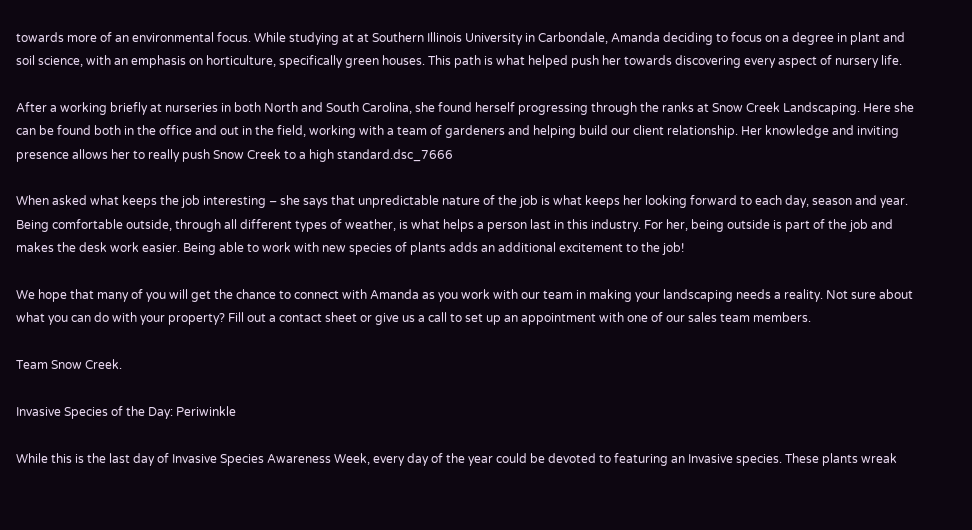towards more of an environmental focus. While studying at at Southern Illinois University in Carbondale, Amanda deciding to focus on a degree in plant and soil science, with an emphasis on horticulture, specifically green houses. This path is what helped push her towards discovering every aspect of nursery life.

After a working briefly at nurseries in both North and South Carolina, she found herself progressing through the ranks at Snow Creek Landscaping. Here she can be found both in the office and out in the field, working with a team of gardeners and helping build our client relationship. Her knowledge and inviting presence allows her to really push Snow Creek to a high standard.dsc_7666

When asked what keeps the job interesting – she says that unpredictable nature of the job is what keeps her looking forward to each day, season and year. Being comfortable outside, through all different types of weather, is what helps a person last in this industry. For her, being outside is part of the job and makes the desk work easier. Being able to work with new species of plants adds an additional excitement to the job!

We hope that many of you will get the chance to connect with Amanda as you work with our team in making your landscaping needs a reality. Not sure about what you can do with your property? Fill out a contact sheet or give us a call to set up an appointment with one of our sales team members.

Team Snow Creek.

Invasive Species of the Day: Periwinkle

While this is the last day of Invasive Species Awareness Week, every day of the year could be devoted to featuring an Invasive species. These plants wreak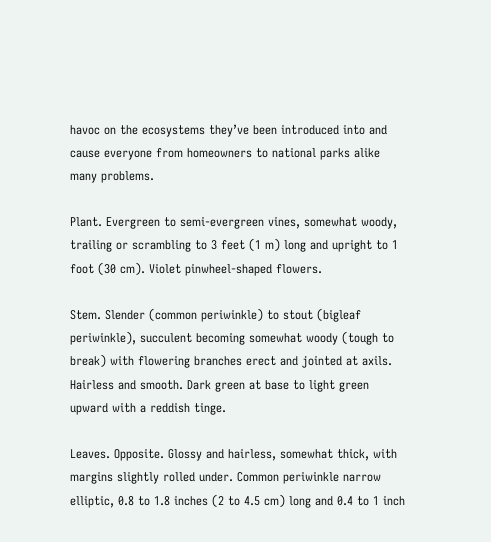havoc on the ecosystems they’ve been introduced into and cause everyone from homeowners to national parks alike many problems.

Plant. Evergreen to semi-evergreen vines, somewhat woody, trailing or scrambling to 3 feet (1 m) long and upright to 1 foot (30 cm). Violet pinwheel-shaped flowers.

Stem. Slender (common periwinkle) to stout (bigleaf periwinkle), succulent becoming somewhat woody (tough to break) with flowering branches erect and jointed at axils. Hairless and smooth. Dark green at base to light green upward with a reddish tinge.

Leaves. Opposite. Glossy and hairless, somewhat thick, with margins slightly rolled under. Common periwinkle narrow elliptic, 0.8 to 1.8 inches (2 to 4.5 cm) long and 0.4 to 1 inch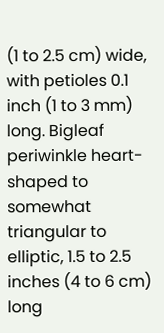(1 to 2.5 cm) wide, with petioles 0.1 inch (1 to 3 mm) long. Bigleaf periwinkle heart-shaped to somewhat triangular to elliptic, 1.5 to 2.5 inches (4 to 6 cm) long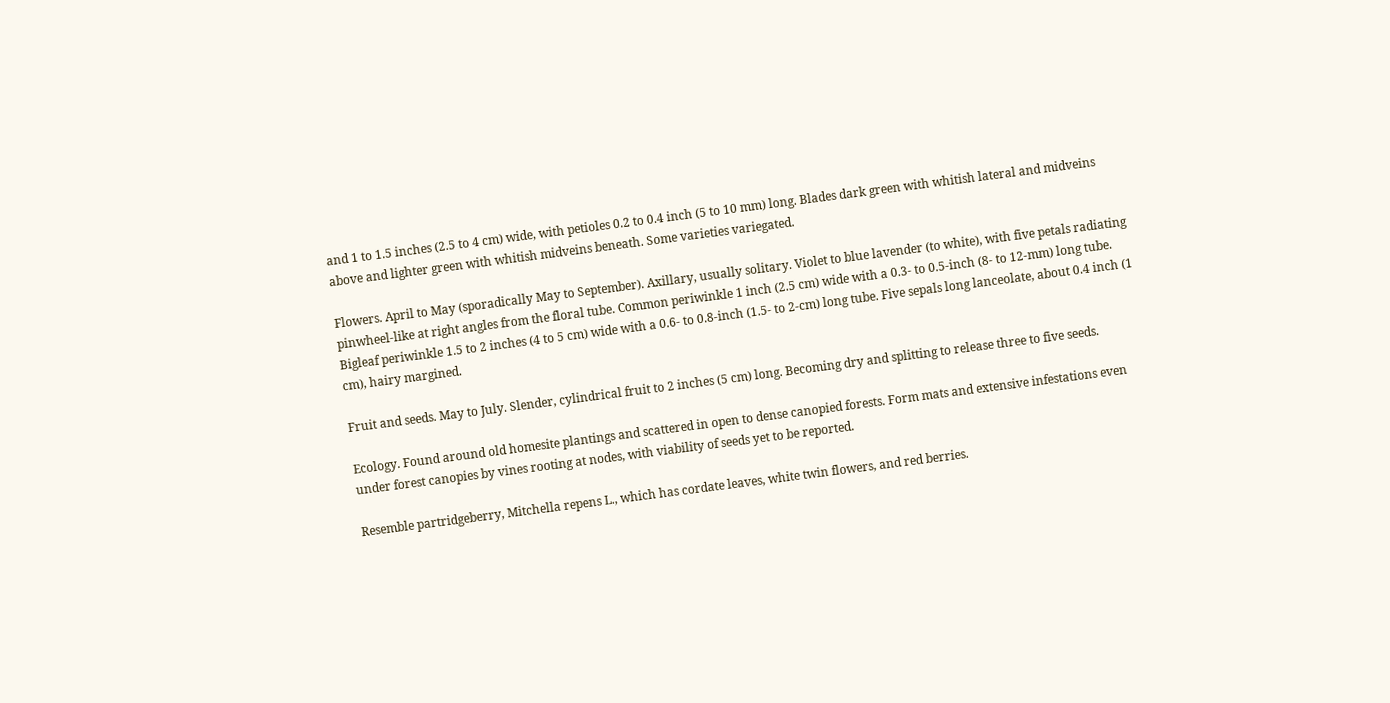and 1 to 1.5 inches (2.5 to 4 cm) wide, with petioles 0.2 to 0.4 inch (5 to 10 mm) long. Blades dark green with whitish lateral and midveins above and lighter green with whitish midveins beneath. Some varieties variegated.

Flowers. April to May (sporadically May to September). Axillary, usually solitary. Violet to blue lavender (to white), with five petals radiating pinwheel-like at right angles from the floral tube. Common periwinkle 1 inch (2.5 cm) wide with a 0.3- to 0.5-inch (8- to 12-mm) long tube. Bigleaf periwinkle 1.5 to 2 inches (4 to 5 cm) wide with a 0.6- to 0.8-inch (1.5- to 2-cm) long tube. Five sepals long lanceolate, about 0.4 inch (1 cm), hairy margined.

Fruit and seeds. May to July. Slender, cylindrical fruit to 2 inches (5 cm) long. Becoming dry and splitting to release three to five seeds.

Ecology. Found around old homesite plantings and scattered in open to dense canopied forests. Form mats and extensive infestations even under forest canopies by vines rooting at nodes, with viability of seeds yet to be reported.

Resemble partridgeberry, Mitchella repens L., which has cordate leaves, white twin flowers, and red berries.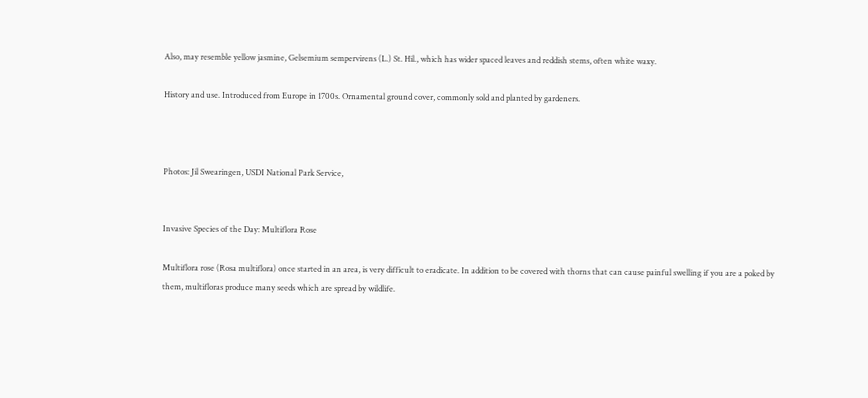Also, may resemble yellow jasmine, Gelsemium sempervirens (L.) St. Hil., which has wider spaced leaves and reddish stems, often white waxy.

History and use. Introduced from Europe in 1700s. Ornamental ground cover, commonly sold and planted by gardeners.



Photos: Jil Swearingen, USDI National Park Service,


Invasive Species of the Day: Multiflora Rose

Multiflora rose (Rosa multiflora) once started in an area, is very difficult to eradicate. In addition to be covered with thorns that can cause painful swelling if you are a poked by them, multifloras produce many seeds which are spread by wildlife.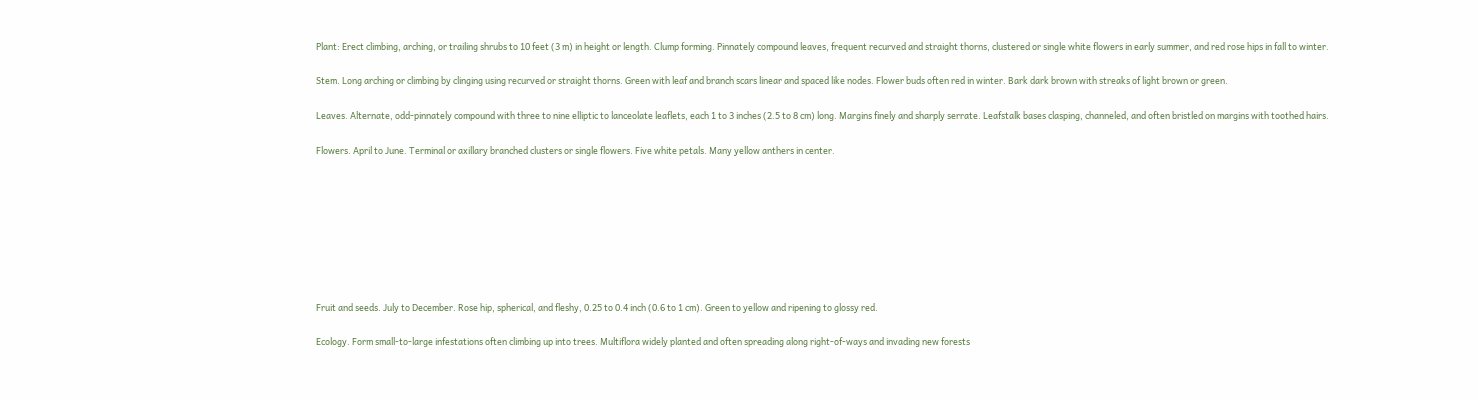Plant: Erect climbing, arching, or trailing shrubs to 10 feet (3 m) in height or length. Clump forming. Pinnately compound leaves, frequent recurved and straight thorns, clustered or single white flowers in early summer, and red rose hips in fall to winter.

Stem. Long arching or climbing by clinging using recurved or straight thorns. Green with leaf and branch scars linear and spaced like nodes. Flower buds often red in winter. Bark dark brown with streaks of light brown or green.

Leaves. Alternate, odd-pinnately compound with three to nine elliptic to lanceolate leaflets, each 1 to 3 inches (2.5 to 8 cm) long. Margins finely and sharply serrate. Leafstalk bases clasping, channeled, and often bristled on margins with toothed hairs.

Flowers. April to June. Terminal or axillary branched clusters or single flowers. Five white petals. Many yellow anthers in center.








Fruit and seeds. July to December. Rose hip, spherical, and fleshy, 0.25 to 0.4 inch (0.6 to 1 cm). Green to yellow and ripening to glossy red.

Ecology. Form small-to-large infestations often climbing up into trees. Multiflora widely planted and often spreading along right-of-ways and invading new forests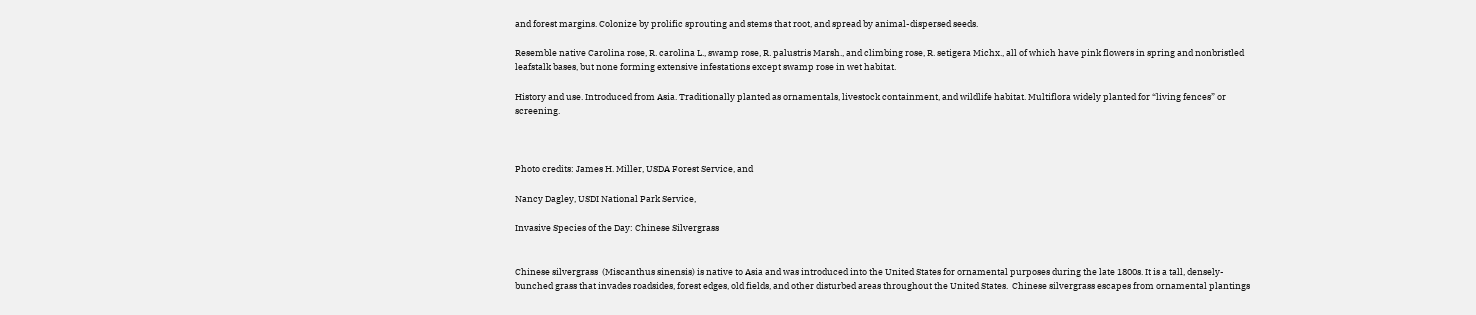and forest margins. Colonize by prolific sprouting and stems that root, and spread by animal-dispersed seeds.

Resemble native Carolina rose, R. carolina L., swamp rose, R. palustris Marsh., and climbing rose, R. setigera Michx., all of which have pink flowers in spring and nonbristled leafstalk bases, but none forming extensive infestations except swamp rose in wet habitat.

History and use. Introduced from Asia. Traditionally planted as ornamentals, livestock containment, and wildlife habitat. Multiflora widely planted for “living fences” or screening.



Photo credits: James H. Miller, USDA Forest Service, and

Nancy Dagley, USDI National Park Service,

Invasive Species of the Day: Chinese Silvergrass


Chinese silvergrass  (Miscanthus sinensis) is native to Asia and was introduced into the United States for ornamental purposes during the late 1800s. It is a tall, densely-bunched grass that invades roadsides, forest edges, old fields, and other disturbed areas throughout the United States.  Chinese silvergrass escapes from ornamental plantings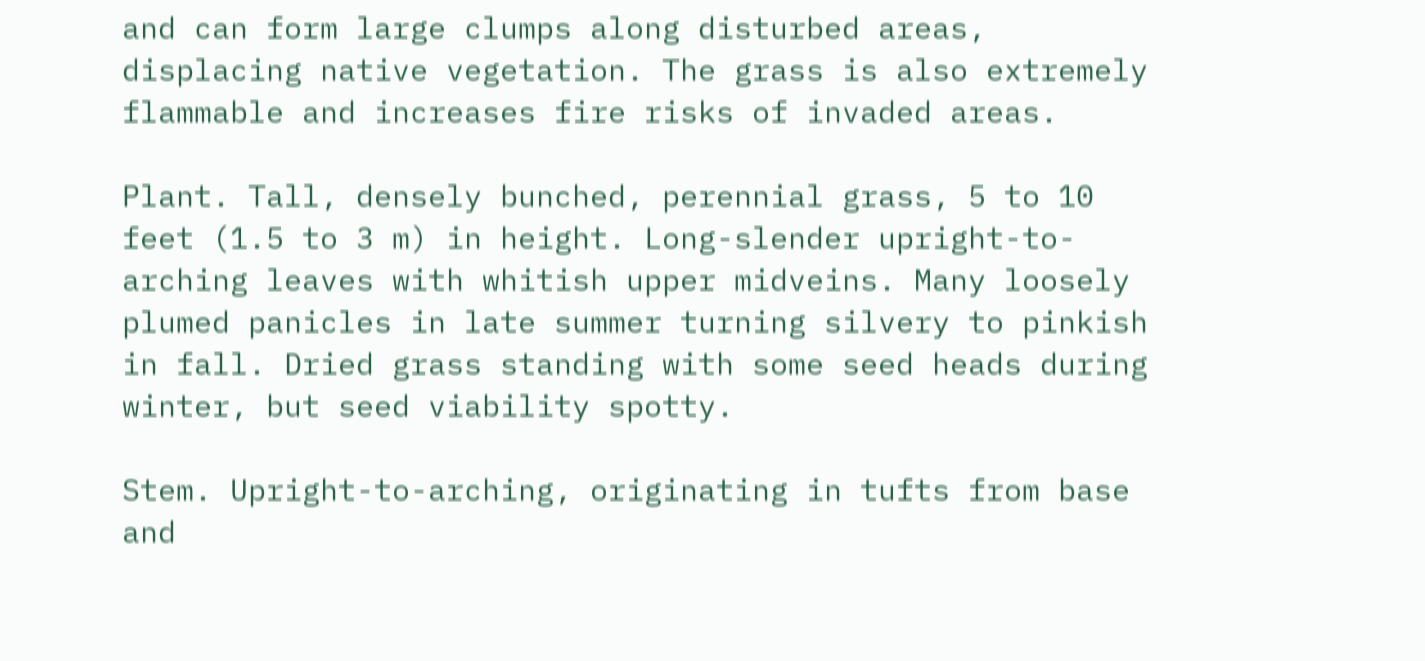and can form large clumps along disturbed areas, displacing native vegetation. The grass is also extremely flammable and increases fire risks of invaded areas.

Plant. Tall, densely bunched, perennial grass, 5 to 10 feet (1.5 to 3 m) in height. Long-slender upright-to-arching leaves with whitish upper midveins. Many loosely plumed panicles in late summer turning silvery to pinkish in fall. Dried grass standing with some seed heads during winter, but seed viability spotty.

Stem. Upright-to-arching, originating in tufts from base and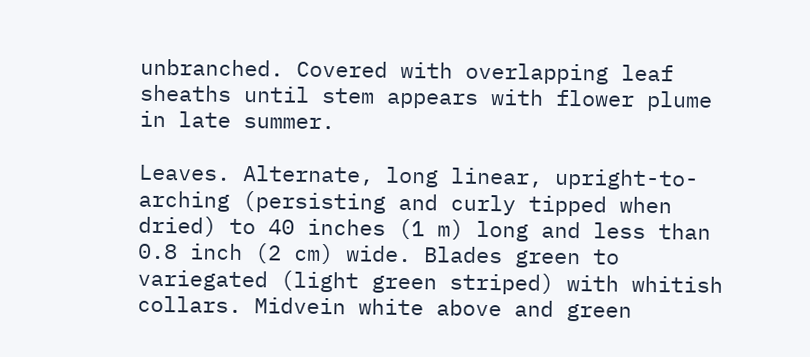unbranched. Covered with overlapping leaf sheaths until stem appears with flower plume in late summer.

Leaves. Alternate, long linear, upright-to-arching (persisting and curly tipped when dried) to 40 inches (1 m) long and less than 0.8 inch (2 cm) wide. Blades green to variegated (light green striped) with whitish collars. Midvein white above and green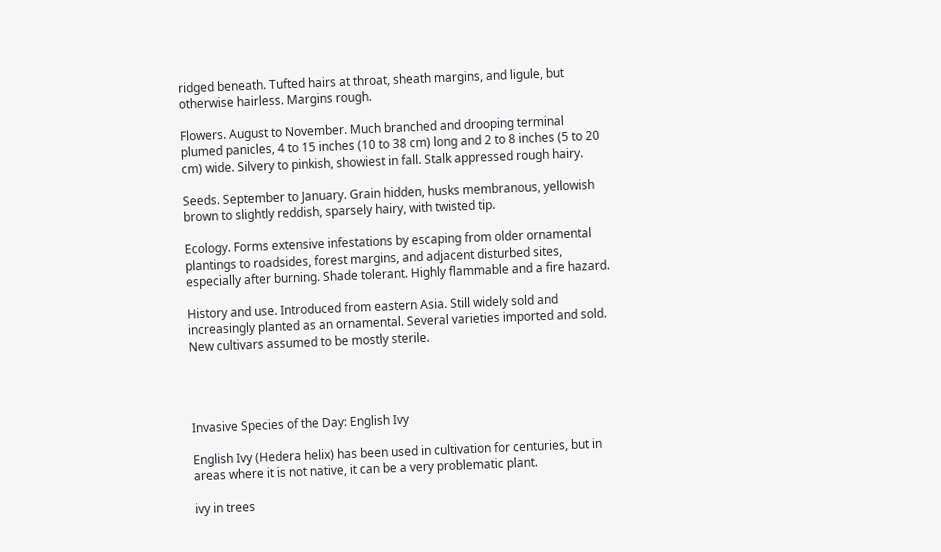ridged beneath. Tufted hairs at throat, sheath margins, and ligule, but otherwise hairless. Margins rough.

Flowers. August to November. Much branched and drooping terminal plumed panicles, 4 to 15 inches (10 to 38 cm) long and 2 to 8 inches (5 to 20 cm) wide. Silvery to pinkish, showiest in fall. Stalk appressed rough hairy.

Seeds. September to January. Grain hidden, husks membranous, yellowish brown to slightly reddish, sparsely hairy, with twisted tip.

Ecology. Forms extensive infestations by escaping from older ornamental plantings to roadsides, forest margins, and adjacent disturbed sites, especially after burning. Shade tolerant. Highly flammable and a fire hazard.

History and use. Introduced from eastern Asia. Still widely sold and increasingly planted as an ornamental. Several varieties imported and sold. New cultivars assumed to be mostly sterile.




Invasive Species of the Day: English Ivy

English Ivy (Hedera helix) has been used in cultivation for centuries, but in areas where it is not native, it can be a very problematic plant.

ivy in trees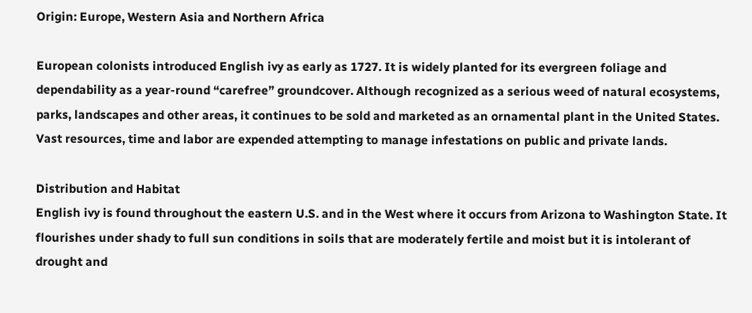Origin: Europe, Western Asia and Northern Africa

European colonists introduced English ivy as early as 1727. It is widely planted for its evergreen foliage and dependability as a year-round “carefree” groundcover. Although recognized as a serious weed of natural ecosystems, parks, landscapes and other areas, it continues to be sold and marketed as an ornamental plant in the United States. Vast resources, time and labor are expended attempting to manage infestations on public and private lands.

Distribution and Habitat
English ivy is found throughout the eastern U.S. and in the West where it occurs from Arizona to Washington State. It flourishes under shady to full sun conditions in soils that are moderately fertile and moist but it is intolerant of drought and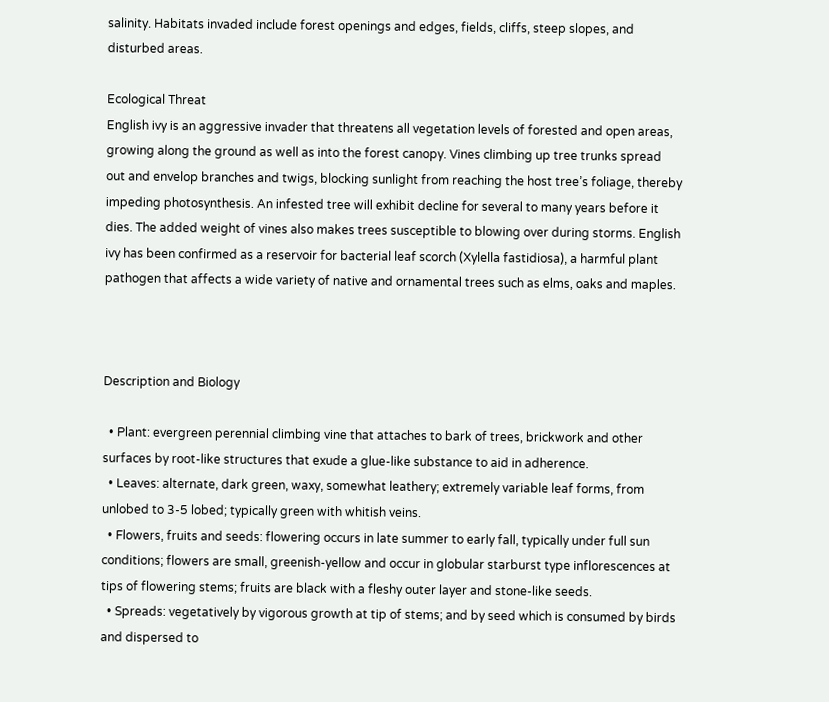salinity. Habitats invaded include forest openings and edges, fields, cliffs, steep slopes, and disturbed areas.

Ecological Threat
English ivy is an aggressive invader that threatens all vegetation levels of forested and open areas, growing along the ground as well as into the forest canopy. Vines climbing up tree trunks spread out and envelop branches and twigs, blocking sunlight from reaching the host tree’s foliage, thereby impeding photosynthesis. An infested tree will exhibit decline for several to many years before it dies. The added weight of vines also makes trees susceptible to blowing over during storms. English ivy has been confirmed as a reservoir for bacterial leaf scorch (Xylella fastidiosa), a harmful plant pathogen that affects a wide variety of native and ornamental trees such as elms, oaks and maples.



Description and Biology

  • Plant: evergreen perennial climbing vine that attaches to bark of trees, brickwork and other surfaces by root-like structures that exude a glue-like substance to aid in adherence.
  • Leaves: alternate, dark green, waxy, somewhat leathery; extremely variable leaf forms, from unlobed to 3-5 lobed; typically green with whitish veins.
  • Flowers, fruits and seeds: flowering occurs in late summer to early fall, typically under full sun conditions; flowers are small, greenish-yellow and occur in globular starburst type inflorescences at tips of flowering stems; fruits are black with a fleshy outer layer and stone-like seeds.
  • Spreads: vegetatively by vigorous growth at tip of stems; and by seed which is consumed by birds and dispersed to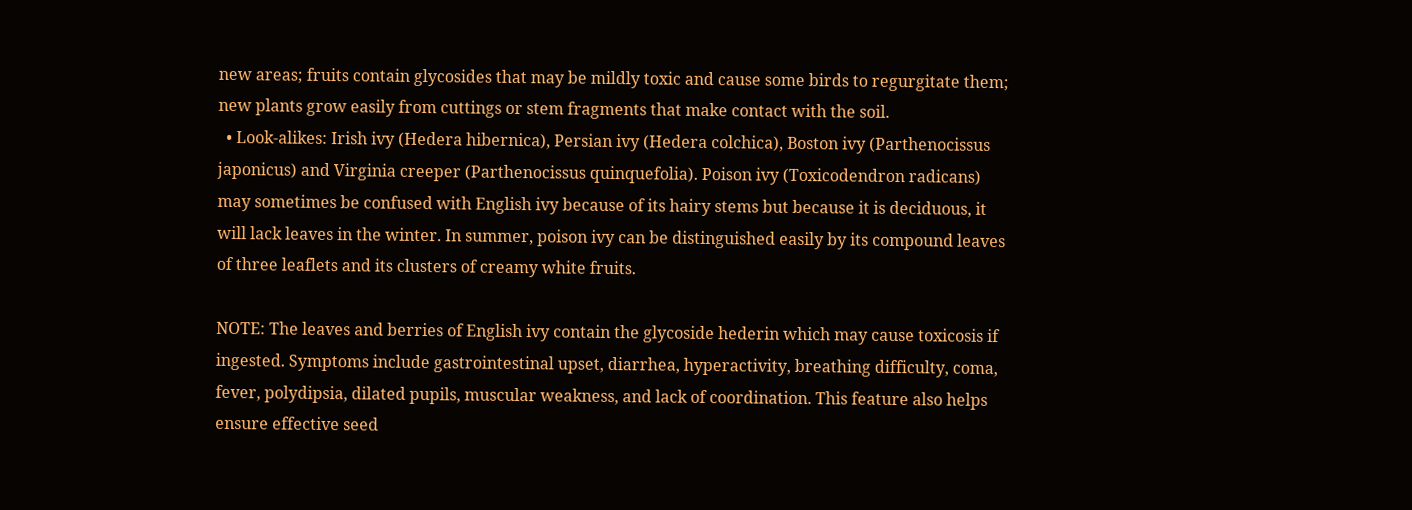new areas; fruits contain glycosides that may be mildly toxic and cause some birds to regurgitate them; new plants grow easily from cuttings or stem fragments that make contact with the soil.
  • Look-alikes: Irish ivy (Hedera hibernica), Persian ivy (Hedera colchica), Boston ivy (Parthenocissus japonicus) and Virginia creeper (Parthenocissus quinquefolia). Poison ivy (Toxicodendron radicans) may sometimes be confused with English ivy because of its hairy stems but because it is deciduous, it will lack leaves in the winter. In summer, poison ivy can be distinguished easily by its compound leaves of three leaflets and its clusters of creamy white fruits.

NOTE: The leaves and berries of English ivy contain the glycoside hederin which may cause toxicosis if ingested. Symptoms include gastrointestinal upset, diarrhea, hyperactivity, breathing difficulty, coma, fever, polydipsia, dilated pupils, muscular weakness, and lack of coordination. This feature also helps ensure effective seed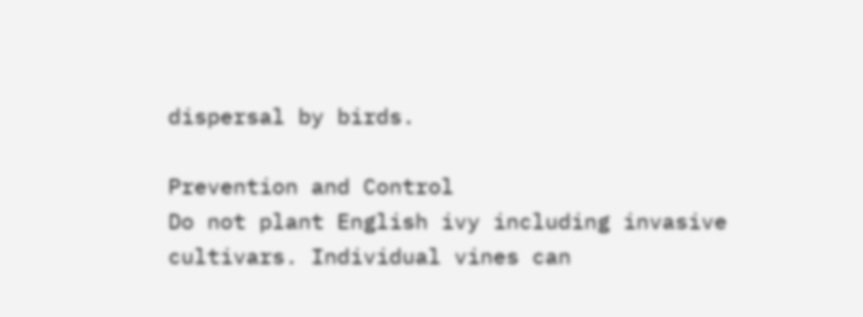dispersal by birds.

Prevention and Control
Do not plant English ivy including invasive cultivars. Individual vines can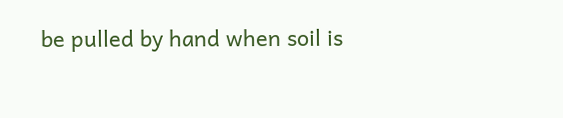be pulled by hand when soil is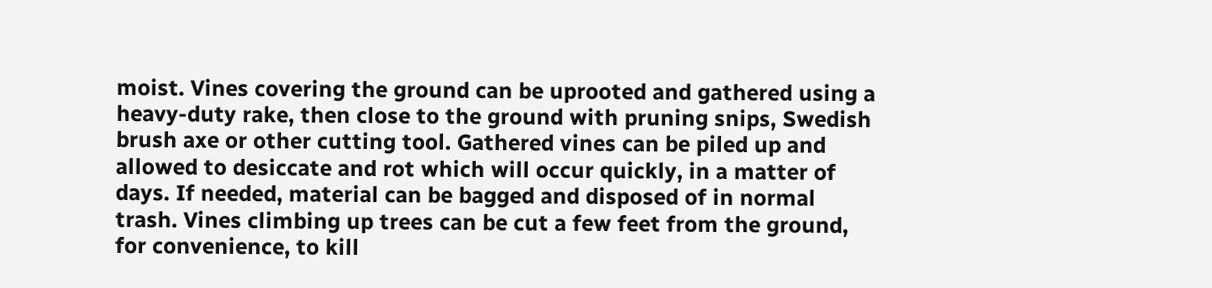moist. Vines covering the ground can be uprooted and gathered using a heavy-duty rake, then close to the ground with pruning snips, Swedish brush axe or other cutting tool. Gathered vines can be piled up and allowed to desiccate and rot which will occur quickly, in a matter of days. If needed, material can be bagged and disposed of in normal trash. Vines climbing up trees can be cut a few feet from the ground, for convenience, to kill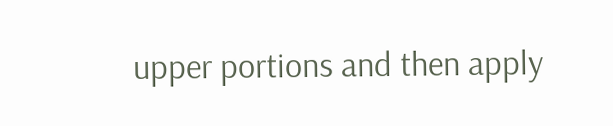upper portions and then apply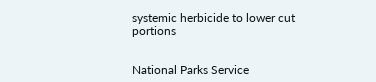systemic herbicide to lower cut portions


National Parks Service